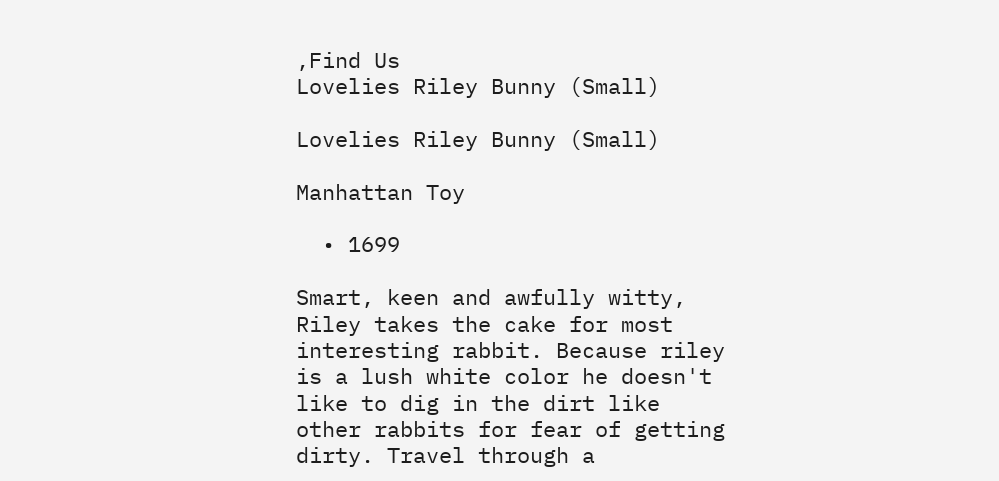,Find Us
Lovelies Riley Bunny (Small)

Lovelies Riley Bunny (Small)

Manhattan Toy

  • 1699

Smart, keen and awfully witty, Riley takes the cake for most interesting rabbit. Because riley is a lush white color he doesn't like to dig in the dirt like other rabbits for fear of getting dirty. Travel through a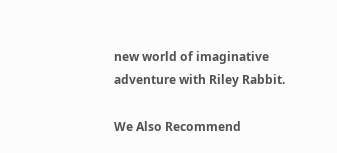new world of imaginative adventure with Riley Rabbit.

We Also Recommend